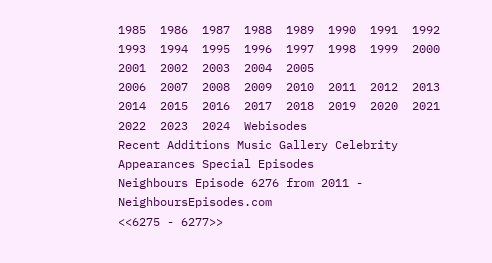1985  1986  1987  1988  1989  1990  1991  1992  1993  1994  1995  1996  1997  1998  1999  2000  2001  2002  2003  2004  2005
2006  2007  2008  2009  2010  2011  2012  2013  2014  2015  2016  2017  2018  2019  2020  2021  2022  2023  2024  Webisodes
Recent Additions Music Gallery Celebrity Appearances Special Episodes
Neighbours Episode 6276 from 2011 - NeighboursEpisodes.com
<<6275 - 6277>>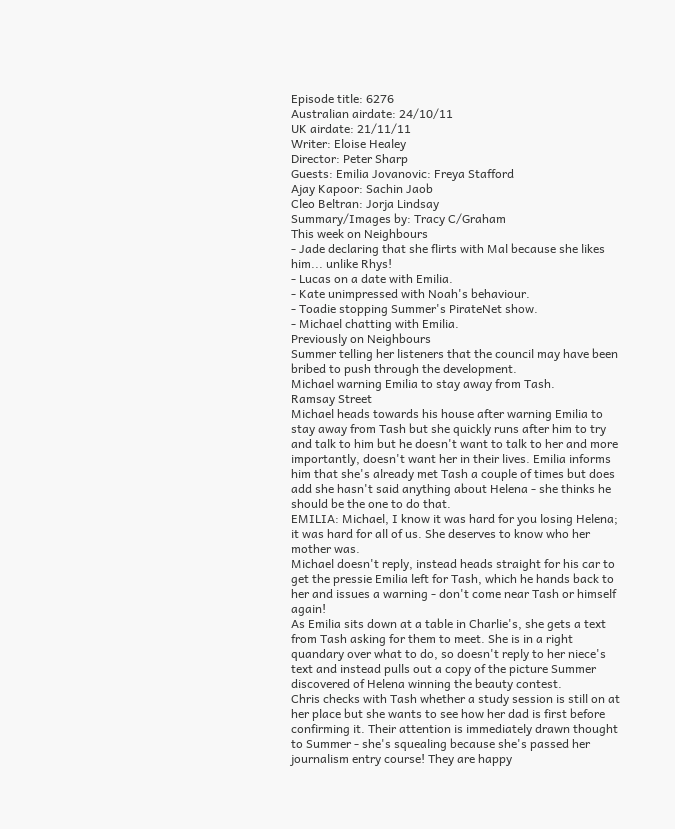Episode title: 6276
Australian airdate: 24/10/11
UK airdate: 21/11/11
Writer: Eloise Healey
Director: Peter Sharp
Guests: Emilia Jovanovic: Freya Stafford
Ajay Kapoor: Sachin Jaob
Cleo Beltran: Jorja Lindsay
Summary/Images by: Tracy C/Graham
This week on Neighbours
- Jade declaring that she flirts with Mal because she likes him... unlike Rhys!
- Lucas on a date with Emilia.
- Kate unimpressed with Noah's behaviour.
- Toadie stopping Summer's PirateNet show.
- Michael chatting with Emilia.
Previously on Neighbours
Summer telling her listeners that the council may have been bribed to push through the development.
Michael warning Emilia to stay away from Tash.
Ramsay Street
Michael heads towards his house after warning Emilia to stay away from Tash but she quickly runs after him to try and talk to him but he doesn't want to talk to her and more importantly, doesn't want her in their lives. Emilia informs him that she's already met Tash a couple of times but does add she hasn't said anything about Helena - she thinks he should be the one to do that.
EMILIA: Michael, I know it was hard for you losing Helena; it was hard for all of us. She deserves to know who her mother was.
Michael doesn't reply, instead heads straight for his car to get the pressie Emilia left for Tash, which he hands back to her and issues a warning - don't come near Tash or himself again!
As Emilia sits down at a table in Charlie's, she gets a text from Tash asking for them to meet. She is in a right quandary over what to do, so doesn't reply to her niece's text and instead pulls out a copy of the picture Summer discovered of Helena winning the beauty contest.
Chris checks with Tash whether a study session is still on at her place but she wants to see how her dad is first before confirming it. Their attention is immediately drawn thought to Summer - she's squealing because she's passed her journalism entry course! They are happy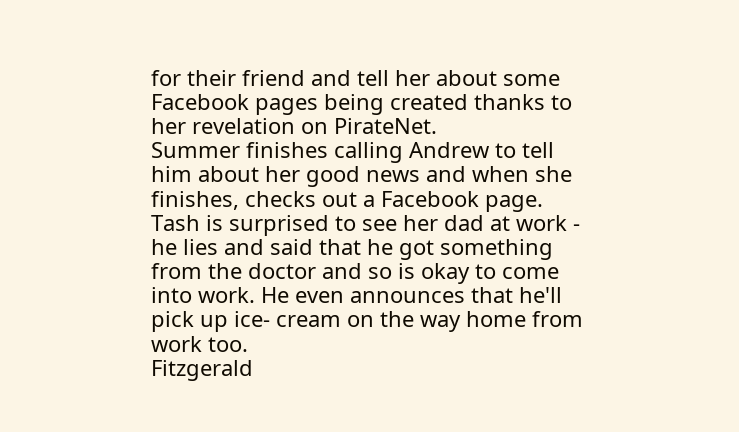for their friend and tell her about some Facebook pages being created thanks to her revelation on PirateNet.
Summer finishes calling Andrew to tell him about her good news and when she finishes, checks out a Facebook page.
Tash is surprised to see her dad at work - he lies and said that he got something from the doctor and so is okay to come into work. He even announces that he'll pick up ice- cream on the way home from work too.
Fitzgerald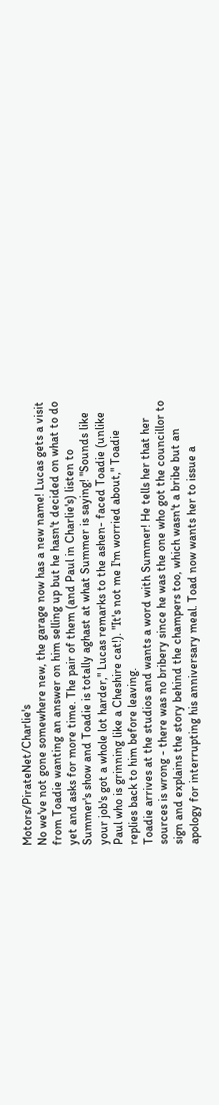Motors/PirateNet/Charlie's
No we've not gone somewhere new, the garage now has a new name! Lucas gets a visit from Toadie wanting an answer on him selling up but he hasn't decided on what to do yet and asks for more time. The pair of them (and Paul in Charlie's) listen to Summer's show and Toadie is totally aghast at what Summer is saying! "Sounds like your job's got a whole lot harder," Lucas remarks to the ashen- faced Toadie (unlike Paul who is grinning like a Cheshire cat!). "It's not me I'm worried about," Toadie replies back to him before leaving.
Toadie arrives at the studios and wants a word with Summer! He tells her that her sources is wrong - there was no bribery since he was the one who got the councillor to sign and explains the story behind the champers too, which wasn't a bribe but an apology for interrupting his anniversary meal. Toad now wants her to issue a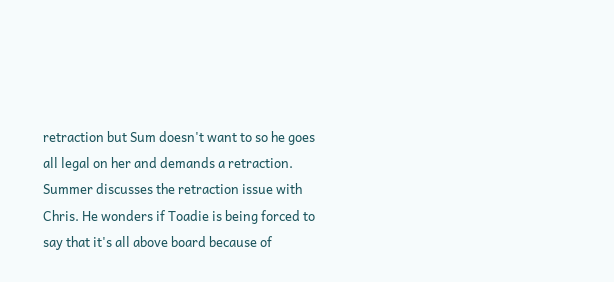retraction but Sum doesn't want to so he goes all legal on her and demands a retraction.
Summer discusses the retraction issue with Chris. He wonders if Toadie is being forced to say that it's all above board because of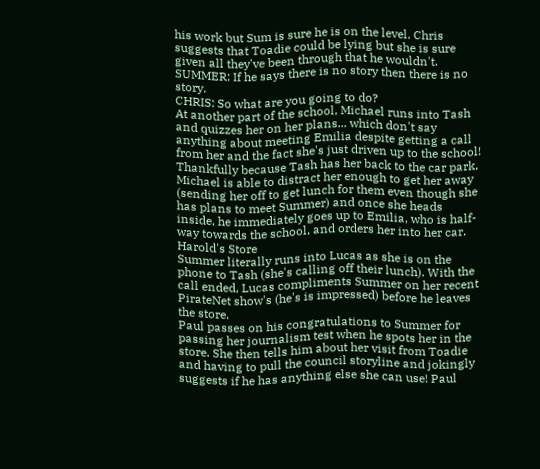his work but Sum is sure he is on the level. Chris suggests that Toadie could be lying but she is sure given all they've been through that he wouldn't.
SUMMER: If he says there is no story then there is no story.
CHRIS: So what are you going to do?
At another part of the school, Michael runs into Tash and quizzes her on her plans... which don't say anything about meeting Emilia despite getting a call from her and the fact she's just driven up to the school! Thankfully because Tash has her back to the car park, Michael is able to distract her enough to get her away (sending her off to get lunch for them even though she has plans to meet Summer) and once she heads inside, he immediately goes up to Emilia, who is half- way towards the school, and orders her into her car.
Harold's Store
Summer literally runs into Lucas as she is on the phone to Tash (she's calling off their lunch). With the call ended, Lucas compliments Summer on her recent PirateNet show's (he's is impressed) before he leaves the store.
Paul passes on his congratulations to Summer for passing her journalism test when he spots her in the store. She then tells him about her visit from Toadie and having to pull the council storyline and jokingly suggests if he has anything else she can use! Paul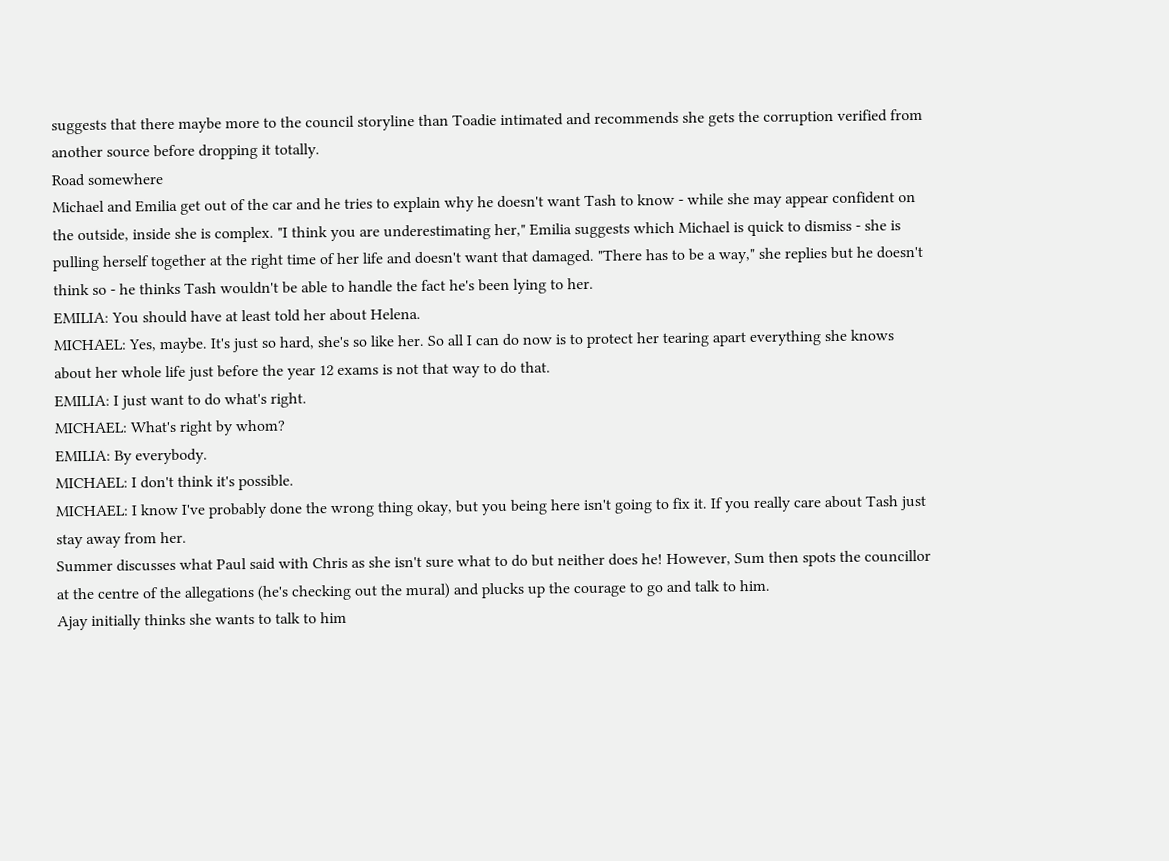suggests that there maybe more to the council storyline than Toadie intimated and recommends she gets the corruption verified from another source before dropping it totally.
Road somewhere
Michael and Emilia get out of the car and he tries to explain why he doesn't want Tash to know - while she may appear confident on the outside, inside she is complex. "I think you are underestimating her," Emilia suggests which Michael is quick to dismiss - she is pulling herself together at the right time of her life and doesn't want that damaged. "There has to be a way," she replies but he doesn't think so - he thinks Tash wouldn't be able to handle the fact he's been lying to her.
EMILIA: You should have at least told her about Helena.
MICHAEL: Yes, maybe. It's just so hard, she's so like her. So all I can do now is to protect her tearing apart everything she knows about her whole life just before the year 12 exams is not that way to do that.
EMILIA: I just want to do what's right.
MICHAEL: What's right by whom?
EMILIA: By everybody.
MICHAEL: I don't think it's possible.
MICHAEL: I know I've probably done the wrong thing okay, but you being here isn't going to fix it. If you really care about Tash just stay away from her.
Summer discusses what Paul said with Chris as she isn't sure what to do but neither does he! However, Sum then spots the councillor at the centre of the allegations (he's checking out the mural) and plucks up the courage to go and talk to him.
Ajay initially thinks she wants to talk to him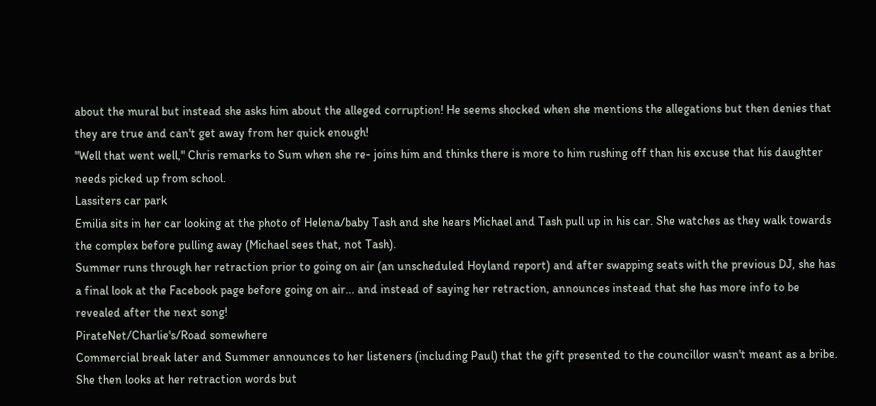about the mural but instead she asks him about the alleged corruption! He seems shocked when she mentions the allegations but then denies that they are true and can't get away from her quick enough!
"Well that went well," Chris remarks to Sum when she re- joins him and thinks there is more to him rushing off than his excuse that his daughter needs picked up from school.
Lassiters car park
Emilia sits in her car looking at the photo of Helena/baby Tash and she hears Michael and Tash pull up in his car. She watches as they walk towards the complex before pulling away (Michael sees that, not Tash).
Summer runs through her retraction prior to going on air (an unscheduled Hoyland report) and after swapping seats with the previous DJ, she has a final look at the Facebook page before going on air... and instead of saying her retraction, announces instead that she has more info to be revealed after the next song!
PirateNet/Charlie's/Road somewhere
Commercial break later and Summer announces to her listeners (including Paul) that the gift presented to the councillor wasn't meant as a bribe. She then looks at her retraction words but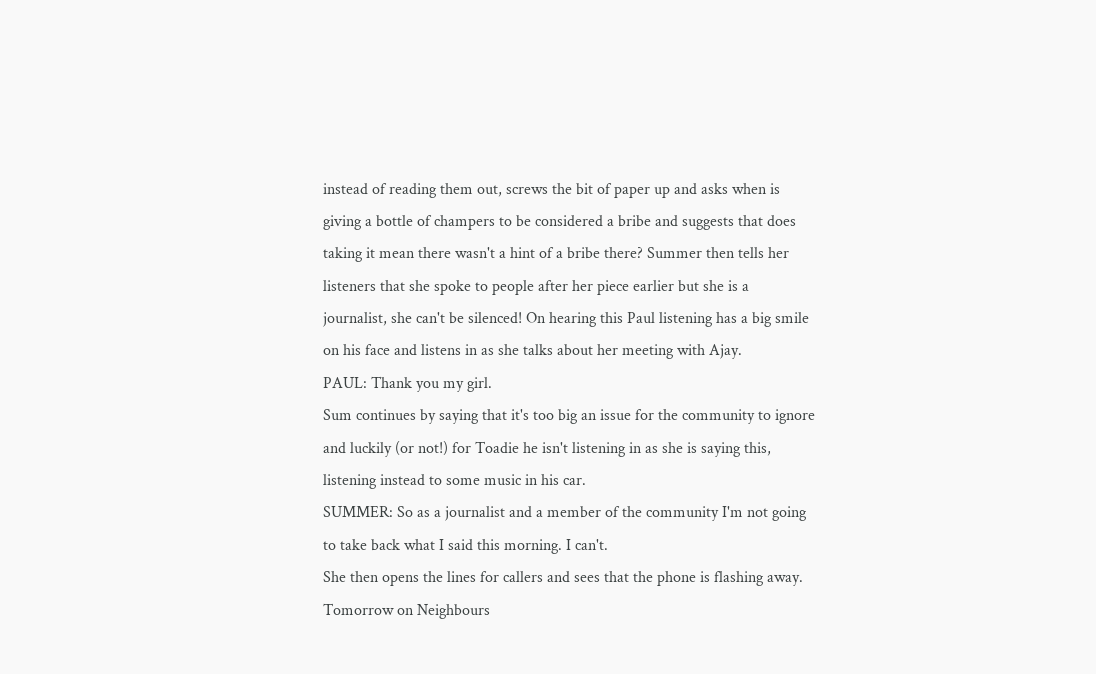instead of reading them out, screws the bit of paper up and asks when is giving a bottle of champers to be considered a bribe and suggests that does taking it mean there wasn't a hint of a bribe there? Summer then tells her listeners that she spoke to people after her piece earlier but she is a journalist, she can't be silenced! On hearing this Paul listening has a big smile on his face and listens in as she talks about her meeting with Ajay.
PAUL: Thank you my girl.
Sum continues by saying that it's too big an issue for the community to ignore and luckily (or not!) for Toadie he isn't listening in as she is saying this, listening instead to some music in his car.
SUMMER: So as a journalist and a member of the community I'm not going to take back what I said this morning. I can't.
She then opens the lines for callers and sees that the phone is flashing away.
Tomorrow on Neighbours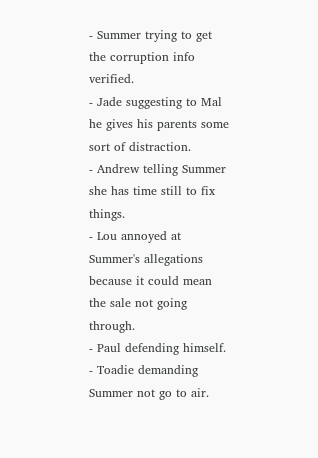- Summer trying to get the corruption info verified.
- Jade suggesting to Mal he gives his parents some sort of distraction.
- Andrew telling Summer she has time still to fix things.
- Lou annoyed at Summer's allegations because it could mean the sale not going through.
- Paul defending himself.
- Toadie demanding Summer not go to air.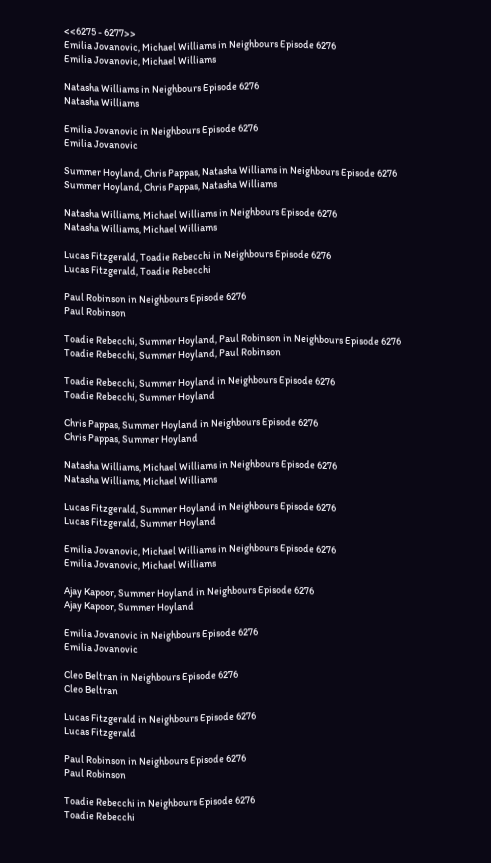<<6275 - 6277>>
Emilia Jovanovic, Michael Williams in Neighbours Episode 6276
Emilia Jovanovic, Michael Williams

Natasha Williams in Neighbours Episode 6276
Natasha Williams

Emilia Jovanovic in Neighbours Episode 6276
Emilia Jovanovic

Summer Hoyland, Chris Pappas, Natasha Williams in Neighbours Episode 6276
Summer Hoyland, Chris Pappas, Natasha Williams

Natasha Williams, Michael Williams in Neighbours Episode 6276
Natasha Williams, Michael Williams

Lucas Fitzgerald, Toadie Rebecchi in Neighbours Episode 6276
Lucas Fitzgerald, Toadie Rebecchi

Paul Robinson in Neighbours Episode 6276
Paul Robinson

Toadie Rebecchi, Summer Hoyland, Paul Robinson in Neighbours Episode 6276
Toadie Rebecchi, Summer Hoyland, Paul Robinson

Toadie Rebecchi, Summer Hoyland in Neighbours Episode 6276
Toadie Rebecchi, Summer Hoyland

Chris Pappas, Summer Hoyland in Neighbours Episode 6276
Chris Pappas, Summer Hoyland

Natasha Williams, Michael Williams in Neighbours Episode 6276
Natasha Williams, Michael Williams

Lucas Fitzgerald, Summer Hoyland in Neighbours Episode 6276
Lucas Fitzgerald, Summer Hoyland

Emilia Jovanovic, Michael Williams in Neighbours Episode 6276
Emilia Jovanovic, Michael Williams

Ajay Kapoor, Summer Hoyland in Neighbours Episode 6276
Ajay Kapoor, Summer Hoyland

Emilia Jovanovic in Neighbours Episode 6276
Emilia Jovanovic

Cleo Beltran in Neighbours Episode 6276
Cleo Beltran

Lucas Fitzgerald in Neighbours Episode 6276
Lucas Fitzgerald

Paul Robinson in Neighbours Episode 6276
Paul Robinson

Toadie Rebecchi in Neighbours Episode 6276
Toadie Rebecchi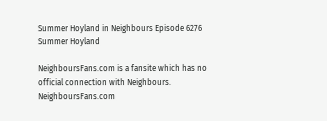Summer Hoyland in Neighbours Episode 6276
Summer Hoyland

NeighboursFans.com is a fansite which has no official connection with Neighbours.
NeighboursFans.com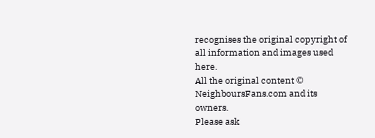recognises the original copyright of all information and images used here.
All the original content © NeighboursFans.com and its owners.
Please ask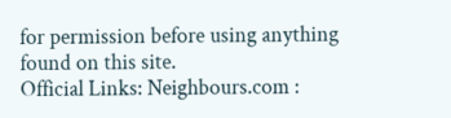for permission before using anything found on this site.
Official Links: Neighbours.com :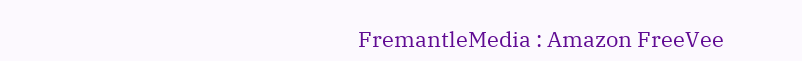FremantleMedia : Amazon FreeVee